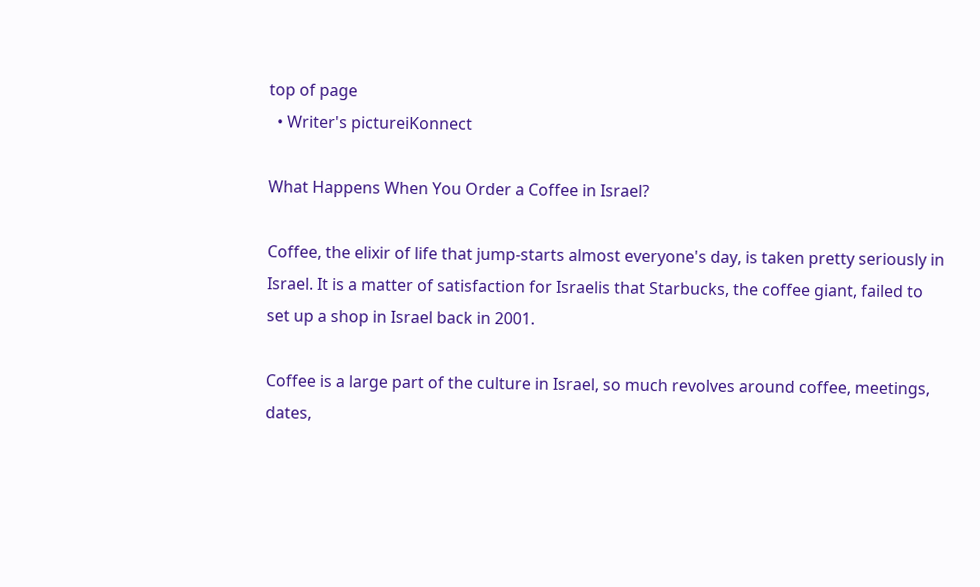top of page
  • Writer's pictureiKonnect

What Happens When You Order a Coffee in Israel?

Coffee, the elixir of life that jump-starts almost everyone's day, is taken pretty seriously in Israel. It is a matter of satisfaction for Israelis that Starbucks, the coffee giant, failed to set up a shop in Israel back in 2001.

Coffee is a large part of the culture in Israel, so much revolves around coffee, meetings, dates,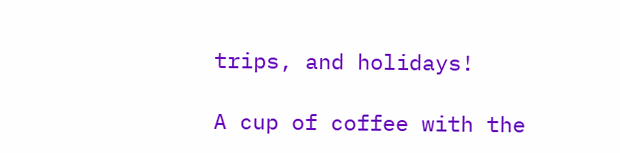trips, and holidays!

A cup of coffee with the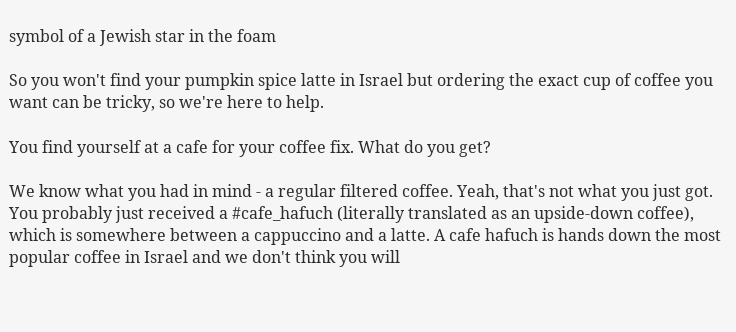symbol of a Jewish star in the foam

So you won't find your pumpkin spice latte in Israel but ordering the exact cup of coffee you want can be tricky, so we're here to help.

You find yourself at a cafe for your coffee fix. What do you get?

We know what you had in mind - a regular filtered coffee. Yeah, that's not what you just got. You probably just received a #cafe_hafuch (literally translated as an upside-down coffee), which is somewhere between a cappuccino and a latte. A cafe hafuch is hands down the most popular coffee in Israel and we don't think you will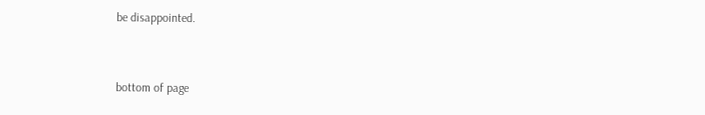be disappointed.


bottom of page